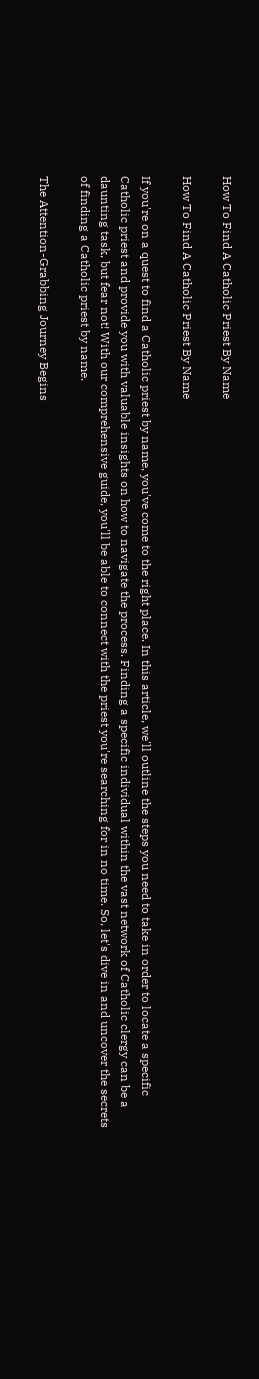How To Find A Catholic Priest By Name

How To Find A Catholic Priest By Name

If you're on a quest to find a Catholic priest by name, you've come to the right place. In this article, we'll outline the steps you need to take in order to locate a specific Catholic priest and provide you with valuable insights on how to navigate the process. Finding a specific individual within the vast network of Catholic clergy can be a daunting task, but fear not! With our comprehensive guide, you'll be able to connect with the priest you're searching for in no time. So, let's dive in and uncover the secrets of finding a Catholic priest by name.

The Attention-Grabbing Journey Begins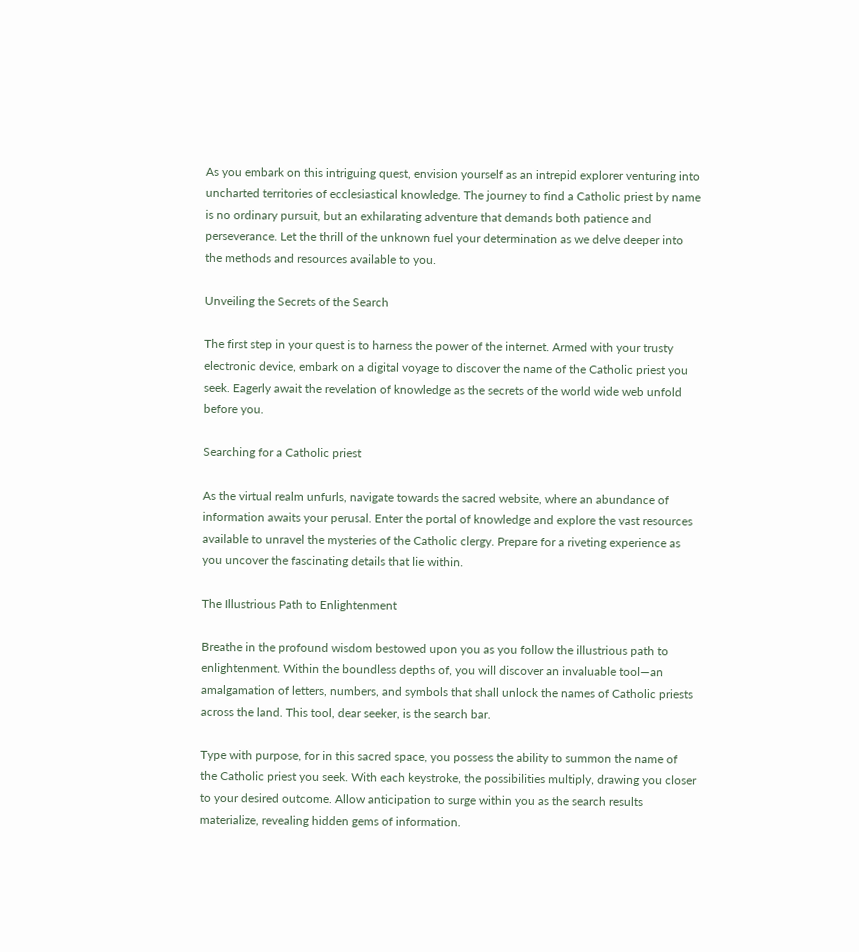As you embark on this intriguing quest, envision yourself as an intrepid explorer venturing into uncharted territories of ecclesiastical knowledge. The journey to find a Catholic priest by name is no ordinary pursuit, but an exhilarating adventure that demands both patience and perseverance. Let the thrill of the unknown fuel your determination as we delve deeper into the methods and resources available to you.

Unveiling the Secrets of the Search

The first step in your quest is to harness the power of the internet. Armed with your trusty electronic device, embark on a digital voyage to discover the name of the Catholic priest you seek. Eagerly await the revelation of knowledge as the secrets of the world wide web unfold before you.

Searching for a Catholic priest

As the virtual realm unfurls, navigate towards the sacred website, where an abundance of information awaits your perusal. Enter the portal of knowledge and explore the vast resources available to unravel the mysteries of the Catholic clergy. Prepare for a riveting experience as you uncover the fascinating details that lie within.

The Illustrious Path to Enlightenment

Breathe in the profound wisdom bestowed upon you as you follow the illustrious path to enlightenment. Within the boundless depths of, you will discover an invaluable tool—an amalgamation of letters, numbers, and symbols that shall unlock the names of Catholic priests across the land. This tool, dear seeker, is the search bar.

Type with purpose, for in this sacred space, you possess the ability to summon the name of the Catholic priest you seek. With each keystroke, the possibilities multiply, drawing you closer to your desired outcome. Allow anticipation to surge within you as the search results materialize, revealing hidden gems of information.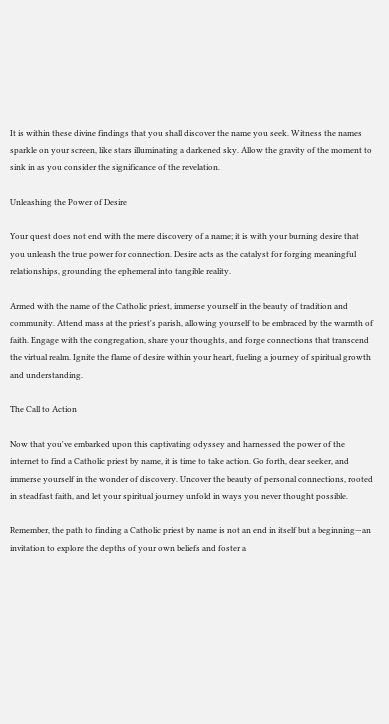It is within these divine findings that you shall discover the name you seek. Witness the names sparkle on your screen, like stars illuminating a darkened sky. Allow the gravity of the moment to sink in as you consider the significance of the revelation.

Unleashing the Power of Desire

Your quest does not end with the mere discovery of a name; it is with your burning desire that you unleash the true power for connection. Desire acts as the catalyst for forging meaningful relationships, grounding the ephemeral into tangible reality.

Armed with the name of the Catholic priest, immerse yourself in the beauty of tradition and community. Attend mass at the priest's parish, allowing yourself to be embraced by the warmth of faith. Engage with the congregation, share your thoughts, and forge connections that transcend the virtual realm. Ignite the flame of desire within your heart, fueling a journey of spiritual growth and understanding.

The Call to Action

Now that you've embarked upon this captivating odyssey and harnessed the power of the internet to find a Catholic priest by name, it is time to take action. Go forth, dear seeker, and immerse yourself in the wonder of discovery. Uncover the beauty of personal connections, rooted in steadfast faith, and let your spiritual journey unfold in ways you never thought possible.

Remember, the path to finding a Catholic priest by name is not an end in itself but a beginning—an invitation to explore the depths of your own beliefs and foster a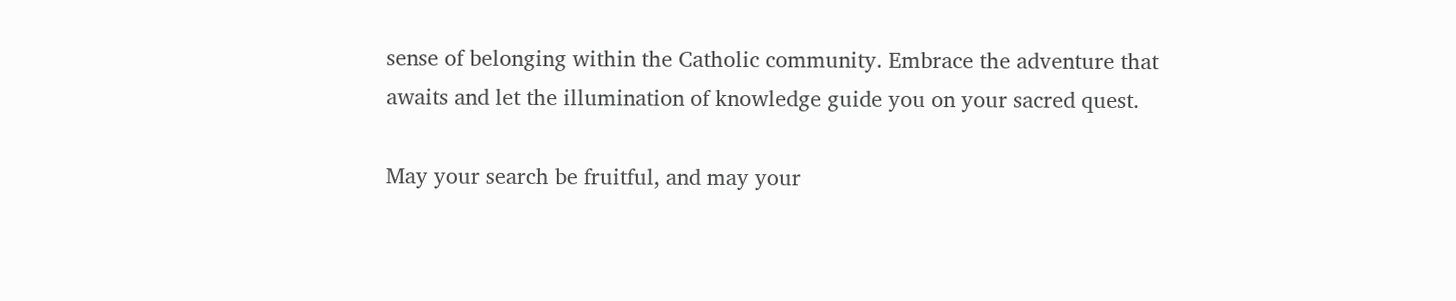sense of belonging within the Catholic community. Embrace the adventure that awaits and let the illumination of knowledge guide you on your sacred quest.

May your search be fruitful, and may your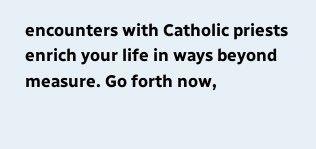encounters with Catholic priests enrich your life in ways beyond measure. Go forth now,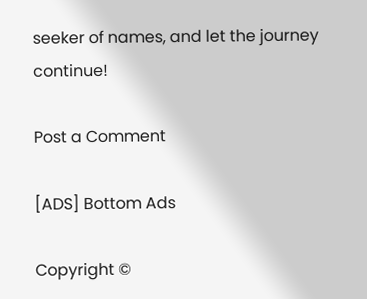seeker of names, and let the journey continue!

Post a Comment

[ADS] Bottom Ads

Copyright ©